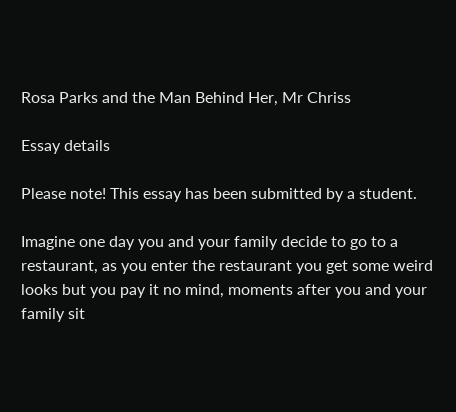Rosa Parks and the Man Behind Her, Mr Chriss

Essay details

Please note! This essay has been submitted by a student.

Imagine one day you and your family decide to go to a restaurant, as you enter the restaurant you get some weird looks but you pay it no mind, moments after you and your family sit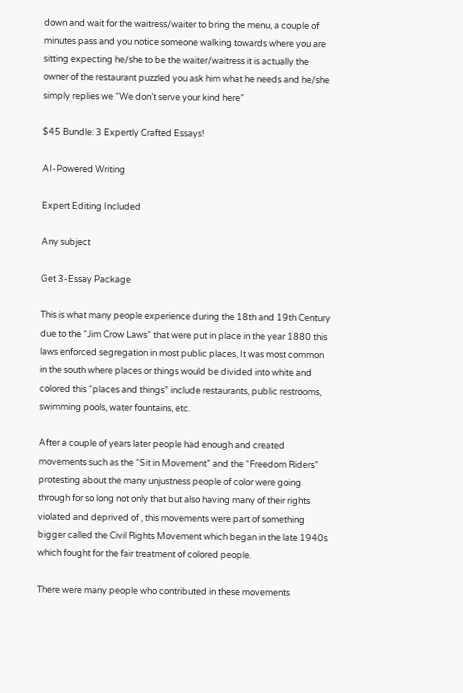down and wait for the waitress/waiter to bring the menu, a couple of minutes pass and you notice someone walking towards where you are sitting expecting he/she to be the waiter/waitress it is actually the owner of the restaurant puzzled you ask him what he needs and he/she simply replies we “We don’t serve your kind here”

$45 Bundle: 3 Expertly Crafted Essays!

AI-Powered Writing

Expert Editing Included

Any subject

Get 3-Essay Package

This is what many people experience during the 18th and 19th Century due to the “Jim Crow Laws” that were put in place in the year 1880 this laws enforced segregation in most public places, It was most common in the south where places or things would be divided into white and colored this “places and things” include restaurants, public restrooms, swimming pools, water fountains, etc.

After a couple of years later people had enough and created movements such as the “Sit in Movement” and the “Freedom Riders” protesting about the many unjustness people of color were going through for so long not only that but also having many of their rights violated and deprived of , this movements were part of something bigger called the Civil Rights Movement which began in the late 1940s which fought for the fair treatment of colored people.

There were many people who contributed in these movements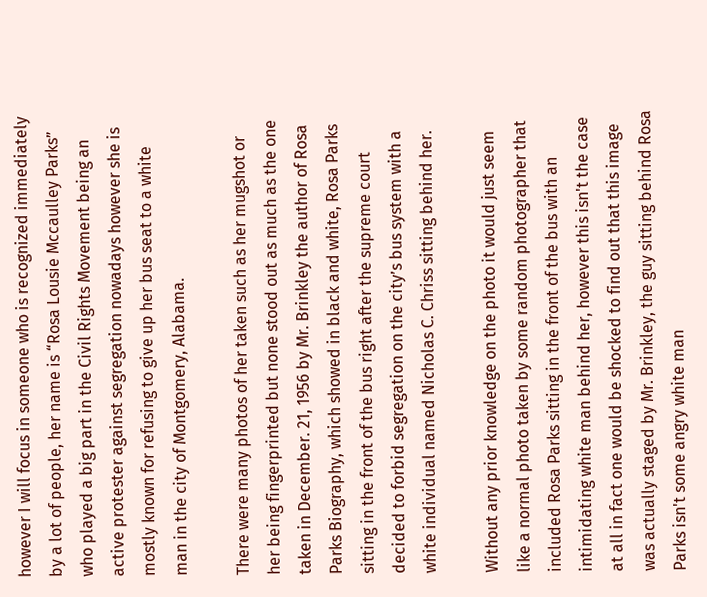however I will focus in someone who is recognized immediately by a lot of people, her name is “Rosa Lousie Mccaulley Parks” who played a big part in the Civil Rights Movement being an active protester against segregation nowadays however she is mostly known for refusing to give up her bus seat to a white man in the city of Montgomery, Alabama.

There were many photos of her taken such as her mugshot or her being fingerprinted but none stood out as much as the one taken in December. 21, 1956 by Mr. Brinkley the author of Rosa Parks Biography, which showed in black and white, Rosa Parks sitting in the front of the bus right after the supreme court decided to forbid segregation on the city’s bus system with a white individual named Nicholas C. Chriss sitting behind her.

Without any prior knowledge on the photo it would just seem like a normal photo taken by some random photographer that included Rosa Parks sitting in the front of the bus with an intimidating white man behind her, however this isn't the case at all in fact one would be shocked to find out that this image was actually staged by Mr. Brinkley, the guy sitting behind Rosa Parks isn't some angry white man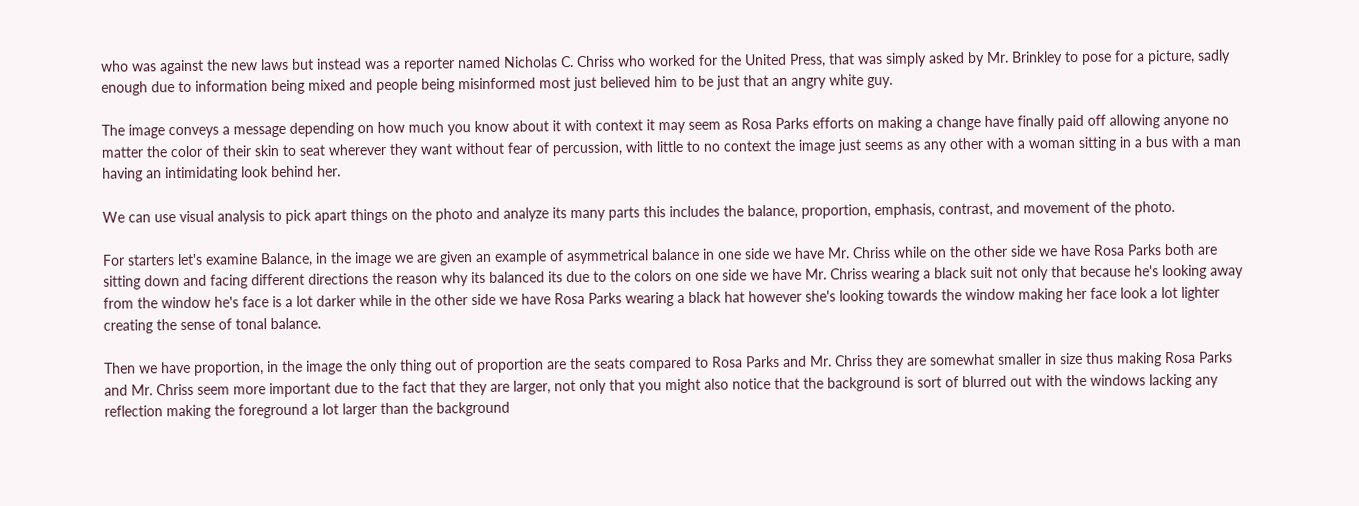who was against the new laws but instead was a reporter named Nicholas C. Chriss who worked for the United Press, that was simply asked by Mr. Brinkley to pose for a picture, sadly enough due to information being mixed and people being misinformed most just believed him to be just that an angry white guy.

The image conveys a message depending on how much you know about it with context it may seem as Rosa Parks efforts on making a change have finally paid off allowing anyone no matter the color of their skin to seat wherever they want without fear of percussion, with little to no context the image just seems as any other with a woman sitting in a bus with a man having an intimidating look behind her.

We can use visual analysis to pick apart things on the photo and analyze its many parts this includes the balance, proportion, emphasis, contrast, and movement of the photo.

For starters let's examine Balance, in the image we are given an example of asymmetrical balance in one side we have Mr. Chriss while on the other side we have Rosa Parks both are sitting down and facing different directions the reason why its balanced its due to the colors on one side we have Mr. Chriss wearing a black suit not only that because he's looking away from the window he's face is a lot darker while in the other side we have Rosa Parks wearing a black hat however she's looking towards the window making her face look a lot lighter creating the sense of tonal balance.

Then we have proportion, in the image the only thing out of proportion are the seats compared to Rosa Parks and Mr. Chriss they are somewhat smaller in size thus making Rosa Parks and Mr. Chriss seem more important due to the fact that they are larger, not only that you might also notice that the background is sort of blurred out with the windows lacking any reflection making the foreground a lot larger than the background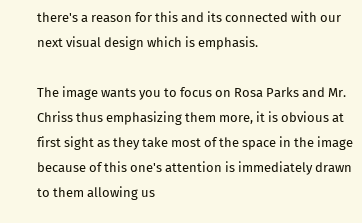there's a reason for this and its connected with our next visual design which is emphasis.

The image wants you to focus on Rosa Parks and Mr. Chriss thus emphasizing them more, it is obvious at first sight as they take most of the space in the image because of this one's attention is immediately drawn to them allowing us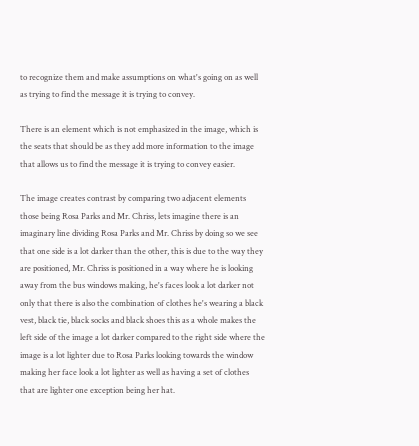to recognize them and make assumptions on what's going on as well as trying to find the message it is trying to convey.

There is an element which is not emphasized in the image, which is the seats that should be as they add more information to the image that allows us to find the message it is trying to convey easier.

The image creates contrast by comparing two adjacent elements those being Rosa Parks and Mr. Chriss, lets imagine there is an imaginary line dividing Rosa Parks and Mr. Chriss by doing so we see that one side is a lot darker than the other, this is due to the way they are positioned, Mr. Chriss is positioned in a way where he is looking away from the bus windows making, he's faces look a lot darker not only that there is also the combination of clothes he's wearing a black vest, black tie, black socks and black shoes this as a whole makes the left side of the image a lot darker compared to the right side where the image is a lot lighter due to Rosa Parks looking towards the window making her face look a lot lighter as well as having a set of clothes that are lighter one exception being her hat.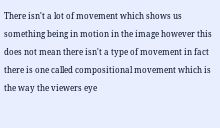There isn't a lot of movement which shows us something being in motion in the image however this does not mean there isn't a type of movement in fact there is one called compositional movement which is the way the viewers eye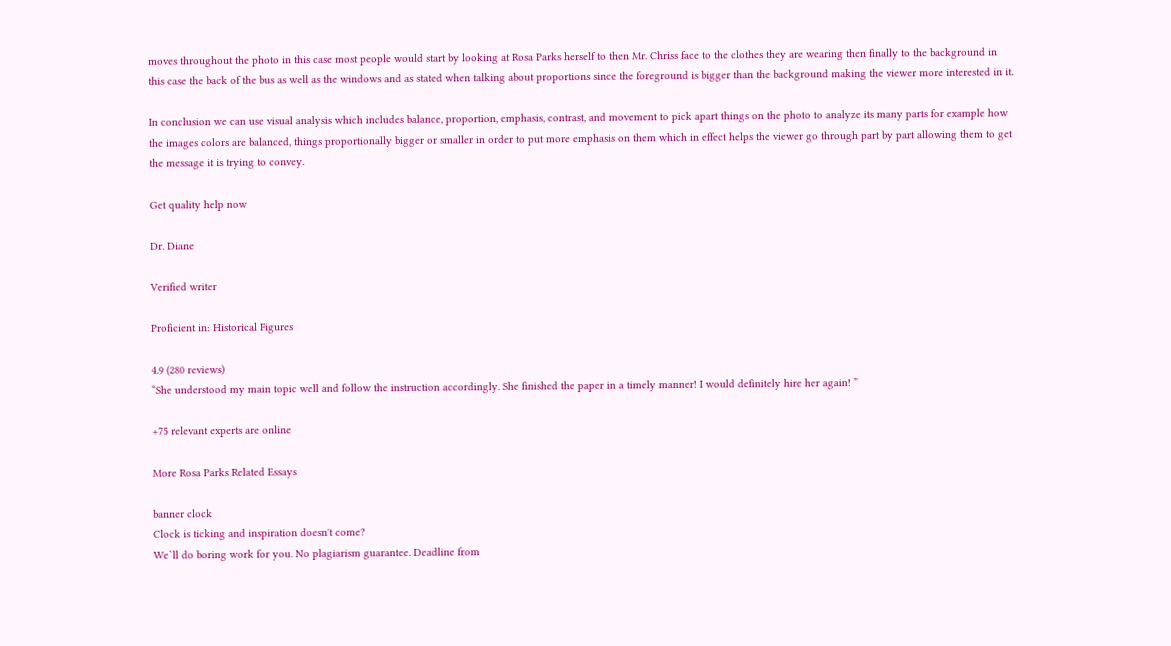moves throughout the photo in this case most people would start by looking at Rosa Parks herself to then Mr. Chriss face to the clothes they are wearing then finally to the background in this case the back of the bus as well as the windows and as stated when talking about proportions since the foreground is bigger than the background making the viewer more interested in it.

In conclusion we can use visual analysis which includes balance, proportion, emphasis, contrast, and movement to pick apart things on the photo to analyze its many parts for example how the images colors are balanced, things proportionally bigger or smaller in order to put more emphasis on them which in effect helps the viewer go through part by part allowing them to get the message it is trying to convey.

Get quality help now

Dr. Diane

Verified writer

Proficient in: Historical Figures

4.9 (280 reviews)
“She understood my main topic well and follow the instruction accordingly. She finished the paper in a timely manner! I would definitely hire her again! ”

+75 relevant experts are online

More Rosa Parks Related Essays

banner clock
Clock is ticking and inspiration doesn't come?
We`ll do boring work for you. No plagiarism guarantee. Deadline from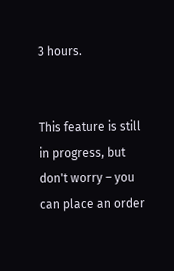3 hours.


This feature is still in progress, but don't worry – you can place an order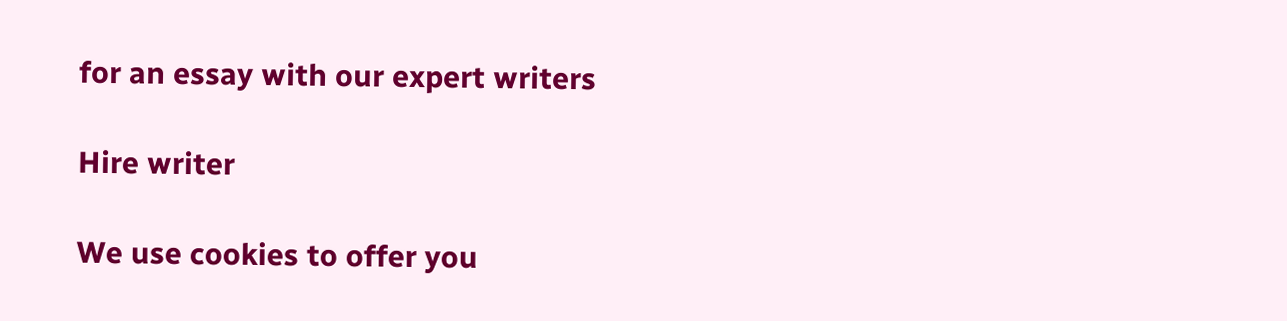for an essay with our expert writers

Hire writer

We use cookies to offer you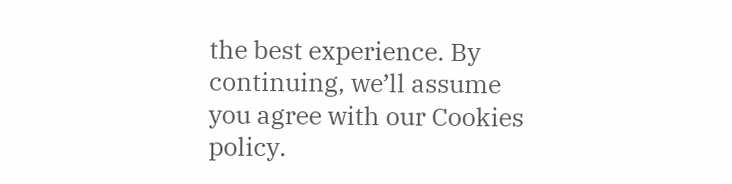the best experience. By continuing, we’ll assume you agree with our Cookies policy.